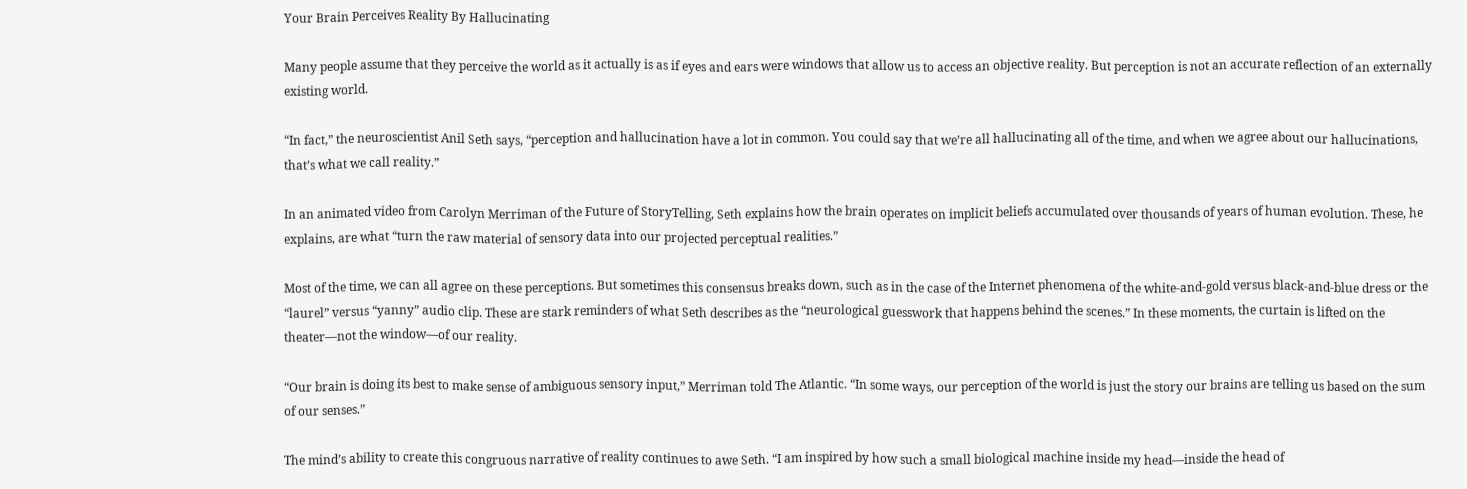Your Brain Perceives Reality By Hallucinating

Many people assume that they perceive the world as it actually is as if eyes and ears were windows that allow us to access an objective reality. But perception is not an accurate reflection of an externally existing world.

“In fact,” the neuroscientist Anil Seth says, “perception and hallucination have a lot in common. You could say that we’re all hallucinating all of the time, and when we agree about our hallucinations, that’s what we call reality.”

In an animated video from Carolyn Merriman of the Future of StoryTelling, Seth explains how the brain operates on implicit beliefs accumulated over thousands of years of human evolution. These, he explains, are what “turn the raw material of sensory data into our projected perceptual realities.”

Most of the time, we can all agree on these perceptions. But sometimes this consensus breaks down, such as in the case of the Internet phenomena of the white-and-gold versus black-and-blue dress or the “laurel” versus “yanny” audio clip. These are stark reminders of what Seth describes as the “neurological guesswork that happens behind the scenes.” In these moments, the curtain is lifted on the theater—not the window—of our reality.

“Our brain is doing its best to make sense of ambiguous sensory input,” Merriman told The Atlantic. “In some ways, our perception of the world is just the story our brains are telling us based on the sum of our senses.”

The mind’s ability to create this congruous narrative of reality continues to awe Seth. “I am inspired by how such a small biological machine inside my head—inside the head of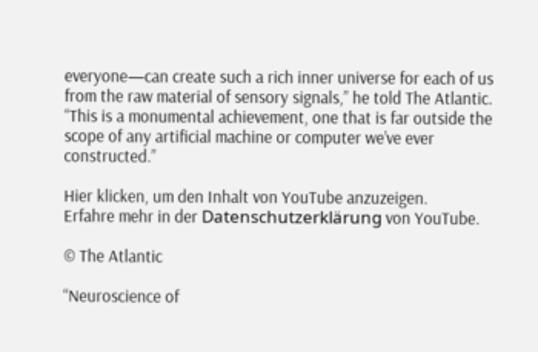everyone—can create such a rich inner universe for each of us from the raw material of sensory signals,” he told The Atlantic. “This is a monumental achievement, one that is far outside the scope of any artificial machine or computer we’ve ever constructed.”

Hier klicken, um den Inhalt von YouTube anzuzeigen.
Erfahre mehr in der Datenschutzerklärung von YouTube.

© The Atlantic

“Neuroscience of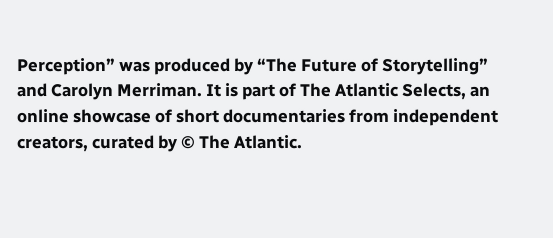Perception” was produced by “The Future of Storytelling” and Carolyn Merriman. It is part of The Atlantic Selects, an online showcase of short documentaries from independent creators, curated by © The Atlantic.